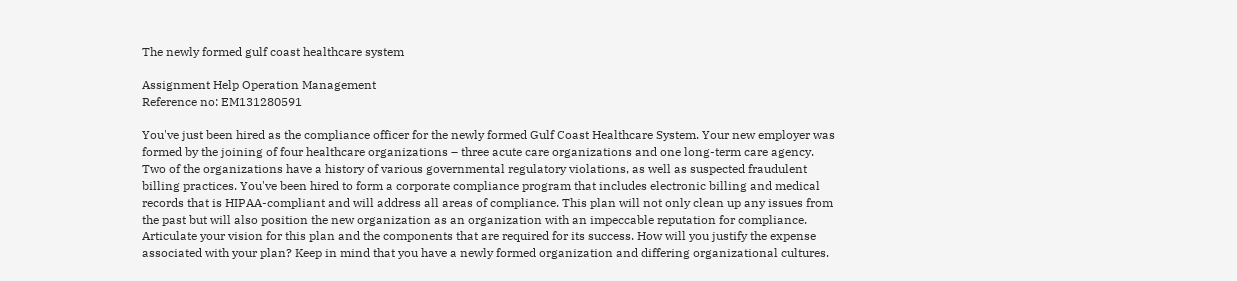The newly formed gulf coast healthcare system

Assignment Help Operation Management
Reference no: EM131280591

You've just been hired as the compliance officer for the newly formed Gulf Coast Healthcare System. Your new employer was formed by the joining of four healthcare organizations – three acute care organizations and one long-term care agency. Two of the organizations have a history of various governmental regulatory violations, as well as suspected fraudulent billing practices. You've been hired to form a corporate compliance program that includes electronic billing and medical records that is HIPAA-compliant and will address all areas of compliance. This plan will not only clean up any issues from the past but will also position the new organization as an organization with an impeccable reputation for compliance. Articulate your vision for this plan and the components that are required for its success. How will you justify the expense associated with your plan? Keep in mind that you have a newly formed organization and differing organizational cultures.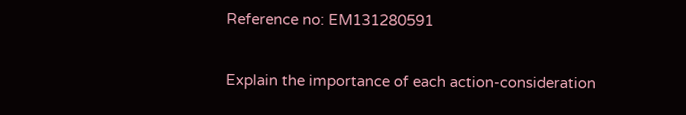Reference no: EM131280591

Explain the importance of each action-consideration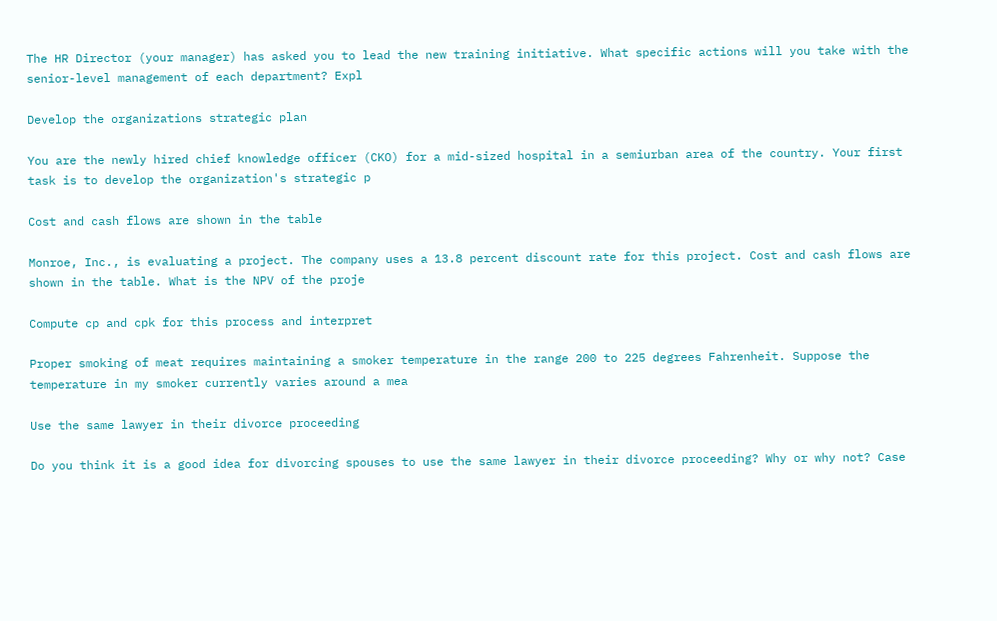The HR Director (your manager) has asked you to lead the new training initiative. What specific actions will you take with the senior-level management of each department? Expl

Develop the organizations strategic plan

You are the newly hired chief knowledge officer (CKO) for a mid-sized hospital in a semiurban area of the country. Your first task is to develop the organization's strategic p

Cost and cash flows are shown in the table

Monroe, Inc., is evaluating a project. The company uses a 13.8 percent discount rate for this project. Cost and cash flows are shown in the table. What is the NPV of the proje

Compute cp and cpk for this process and interpret

Proper smoking of meat requires maintaining a smoker temperature in the range 200 to 225 degrees Fahrenheit. Suppose the temperature in my smoker currently varies around a mea

Use the same lawyer in their divorce proceeding

Do you think it is a good idea for divorcing spouses to use the same lawyer in their divorce proceeding? Why or why not? Case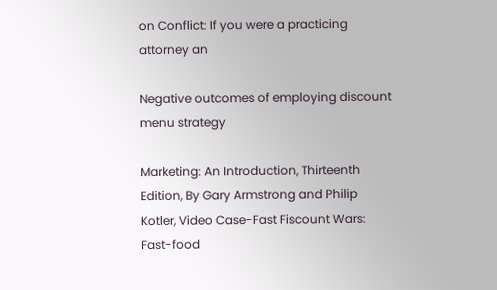on Conflict: If you were a practicing attorney an

Negative outcomes of employing discount menu strategy

Marketing: An Introduction, Thirteenth Edition, By Gary Armstrong and Philip Kotler, Video Case-Fast Fiscount Wars: Fast-food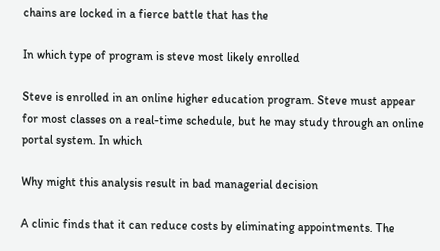chains are locked in a fierce battle that has the

In which type of program is steve most likely enrolled

Steve is enrolled in an online higher education program. Steve must appear for most classes on a real-time schedule, but he may study through an online portal system. In which

Why might this analysis result in bad managerial decision

A clinic finds that it can reduce costs by eliminating appointments. The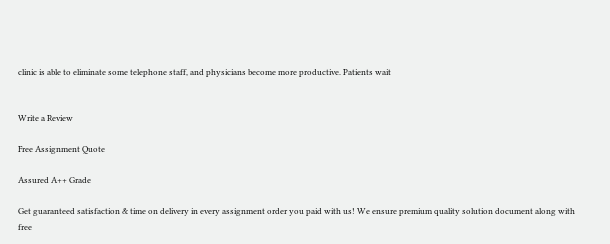clinic is able to eliminate some telephone staff, and physicians become more productive. Patients wait


Write a Review

Free Assignment Quote

Assured A++ Grade

Get guaranteed satisfaction & time on delivery in every assignment order you paid with us! We ensure premium quality solution document along with free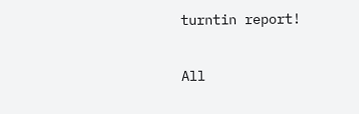turntin report!

All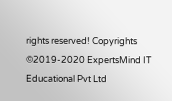rights reserved! Copyrights ©2019-2020 ExpertsMind IT Educational Pvt Ltd